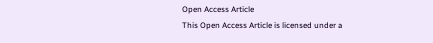Open Access Article
This Open Access Article is licensed under a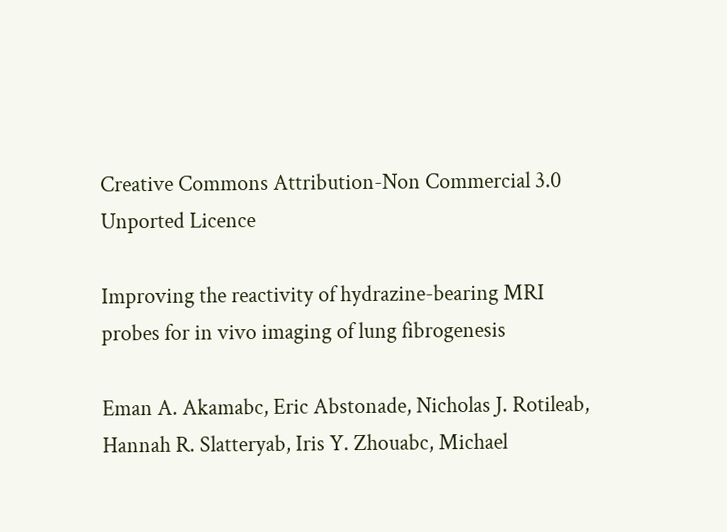Creative Commons Attribution-Non Commercial 3.0 Unported Licence

Improving the reactivity of hydrazine-bearing MRI probes for in vivo imaging of lung fibrogenesis

Eman A. Akamabc, Eric Abstonade, Nicholas J. Rotileab, Hannah R. Slatteryab, Iris Y. Zhouabc, Michael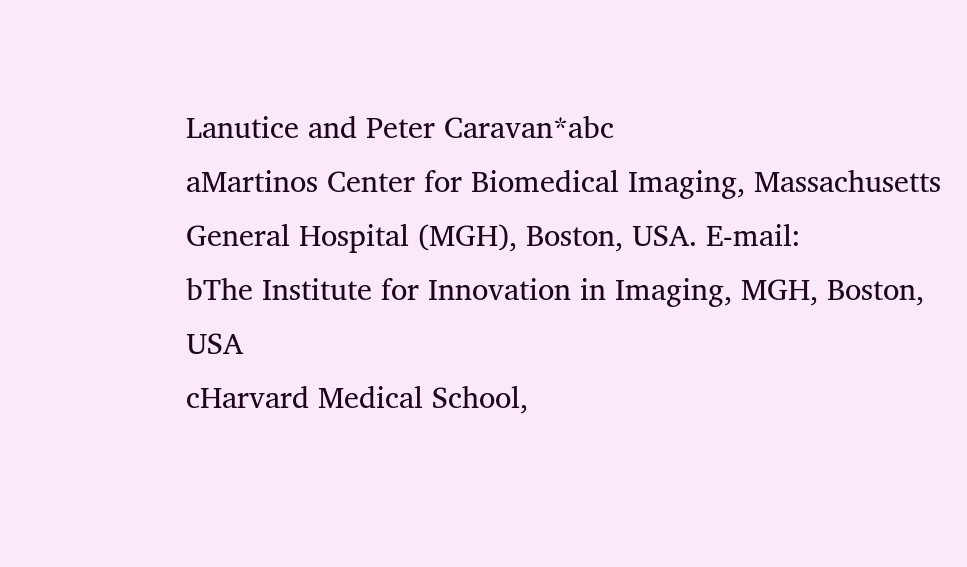Lanutice and Peter Caravan*abc
aMartinos Center for Biomedical Imaging, Massachusetts General Hospital (MGH), Boston, USA. E-mail:
bThe Institute for Innovation in Imaging, MGH, Boston, USA
cHarvard Medical School,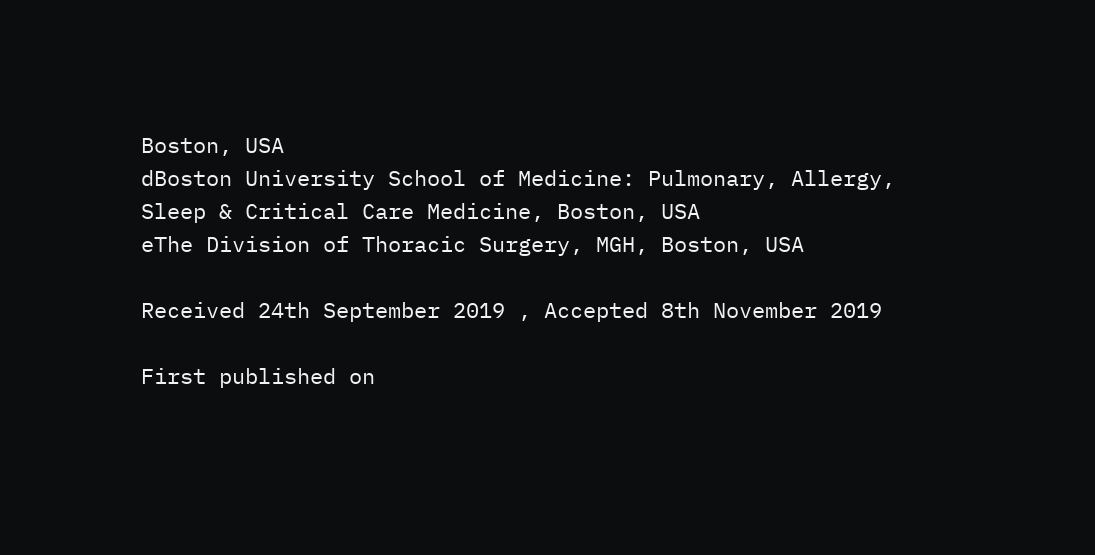Boston, USA
dBoston University School of Medicine: Pulmonary, Allergy, Sleep & Critical Care Medicine, Boston, USA
eThe Division of Thoracic Surgery, MGH, Boston, USA

Received 24th September 2019 , Accepted 8th November 2019

First published on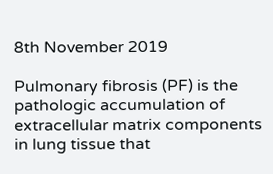8th November 2019

Pulmonary fibrosis (PF) is the pathologic accumulation of extracellular matrix components in lung tissue that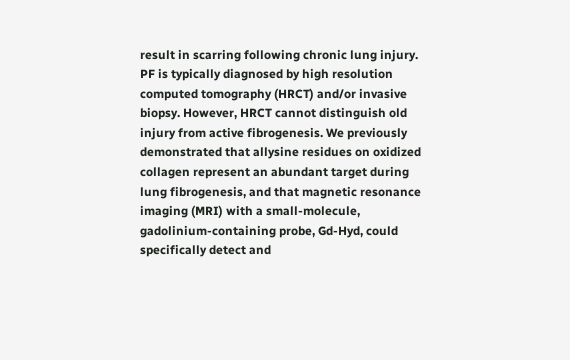result in scarring following chronic lung injury. PF is typically diagnosed by high resolution computed tomography (HRCT) and/or invasive biopsy. However, HRCT cannot distinguish old injury from active fibrogenesis. We previously demonstrated that allysine residues on oxidized collagen represent an abundant target during lung fibrogenesis, and that magnetic resonance imaging (MRI) with a small-molecule, gadolinium-containing probe, Gd-Hyd, could specifically detect and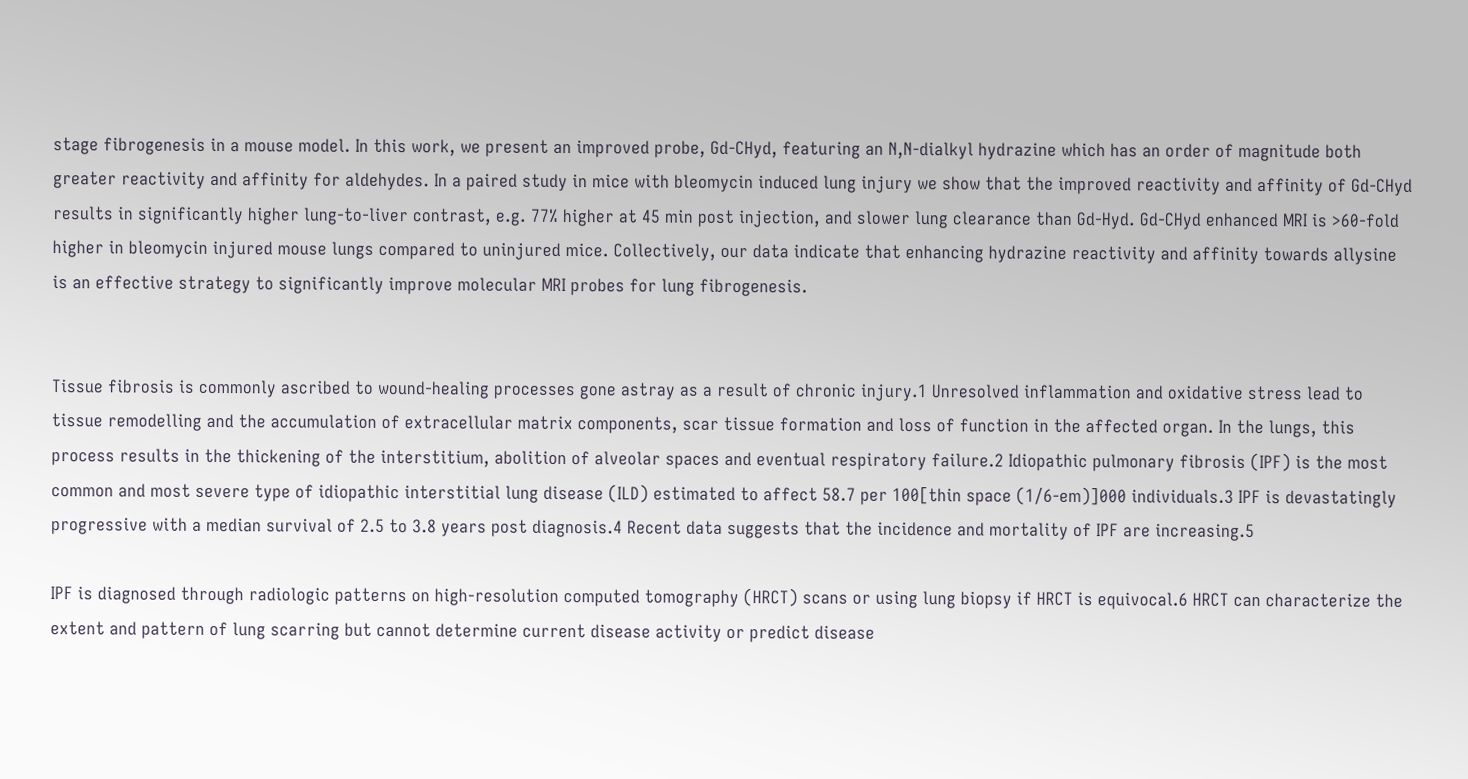stage fibrogenesis in a mouse model. In this work, we present an improved probe, Gd-CHyd, featuring an N,N-dialkyl hydrazine which has an order of magnitude both greater reactivity and affinity for aldehydes. In a paired study in mice with bleomycin induced lung injury we show that the improved reactivity and affinity of Gd-CHyd results in significantly higher lung-to-liver contrast, e.g. 77% higher at 45 min post injection, and slower lung clearance than Gd-Hyd. Gd-CHyd enhanced MRI is >60-fold higher in bleomycin injured mouse lungs compared to uninjured mice. Collectively, our data indicate that enhancing hydrazine reactivity and affinity towards allysine is an effective strategy to significantly improve molecular MRI probes for lung fibrogenesis.


Tissue fibrosis is commonly ascribed to wound-healing processes gone astray as a result of chronic injury.1 Unresolved inflammation and oxidative stress lead to tissue remodelling and the accumulation of extracellular matrix components, scar tissue formation and loss of function in the affected organ. In the lungs, this process results in the thickening of the interstitium, abolition of alveolar spaces and eventual respiratory failure.2 Idiopathic pulmonary fibrosis (IPF) is the most common and most severe type of idiopathic interstitial lung disease (ILD) estimated to affect 58.7 per 100[thin space (1/6-em)]000 individuals.3 IPF is devastatingly progressive with a median survival of 2.5 to 3.8 years post diagnosis.4 Recent data suggests that the incidence and mortality of IPF are increasing.5

IPF is diagnosed through radiologic patterns on high-resolution computed tomography (HRCT) scans or using lung biopsy if HRCT is equivocal.6 HRCT can characterize the extent and pattern of lung scarring but cannot determine current disease activity or predict disease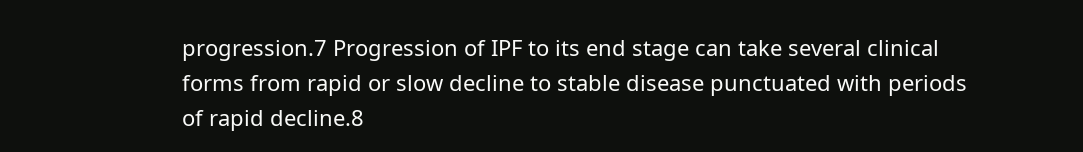progression.7 Progression of IPF to its end stage can take several clinical forms from rapid or slow decline to stable disease punctuated with periods of rapid decline.8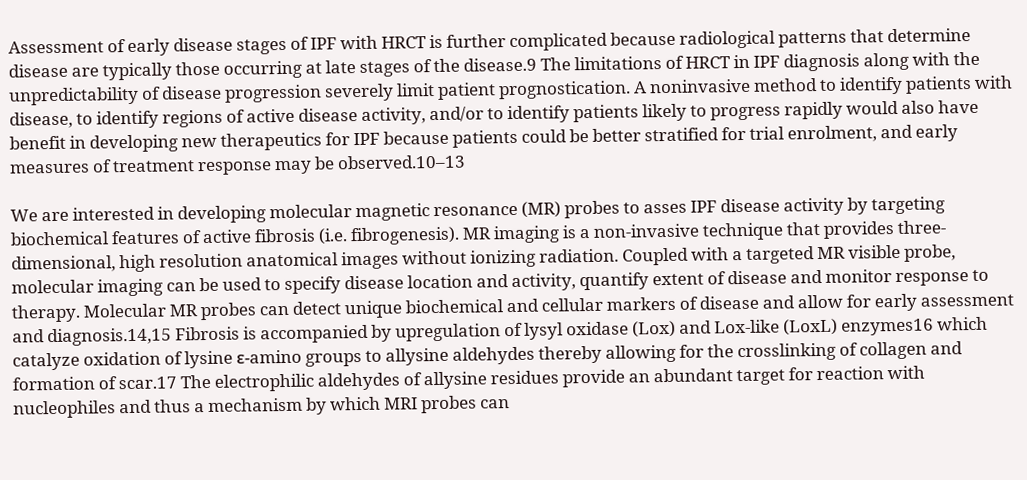Assessment of early disease stages of IPF with HRCT is further complicated because radiological patterns that determine disease are typically those occurring at late stages of the disease.9 The limitations of HRCT in IPF diagnosis along with the unpredictability of disease progression severely limit patient prognostication. A noninvasive method to identify patients with disease, to identify regions of active disease activity, and/or to identify patients likely to progress rapidly would also have benefit in developing new therapeutics for IPF because patients could be better stratified for trial enrolment, and early measures of treatment response may be observed.10–13

We are interested in developing molecular magnetic resonance (MR) probes to asses IPF disease activity by targeting biochemical features of active fibrosis (i.e. fibrogenesis). MR imaging is a non-invasive technique that provides three-dimensional, high resolution anatomical images without ionizing radiation. Coupled with a targeted MR visible probe, molecular imaging can be used to specify disease location and activity, quantify extent of disease and monitor response to therapy. Molecular MR probes can detect unique biochemical and cellular markers of disease and allow for early assessment and diagnosis.14,15 Fibrosis is accompanied by upregulation of lysyl oxidase (Lox) and Lox-like (LoxL) enzymes16 which catalyze oxidation of lysine ε-amino groups to allysine aldehydes thereby allowing for the crosslinking of collagen and formation of scar.17 The electrophilic aldehydes of allysine residues provide an abundant target for reaction with nucleophiles and thus a mechanism by which MRI probes can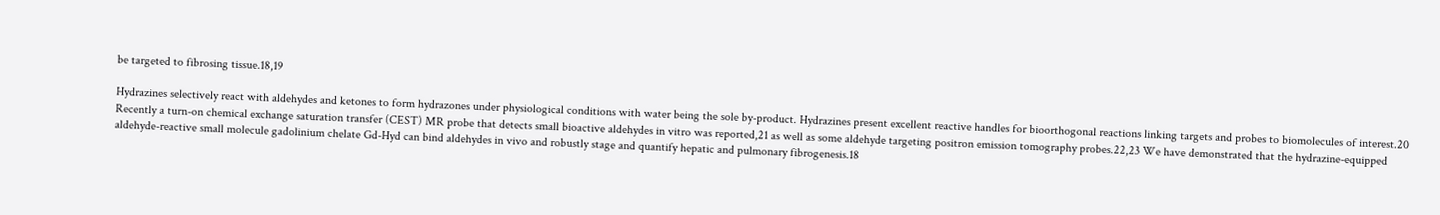be targeted to fibrosing tissue.18,19

Hydrazines selectively react with aldehydes and ketones to form hydrazones under physiological conditions with water being the sole by-product. Hydrazines present excellent reactive handles for bioorthogonal reactions linking targets and probes to biomolecules of interest.20 Recently a turn-on chemical exchange saturation transfer (CEST) MR probe that detects small bioactive aldehydes in vitro was reported,21 as well as some aldehyde targeting positron emission tomography probes.22,23 We have demonstrated that the hydrazine-equipped aldehyde-reactive small molecule gadolinium chelate Gd-Hyd can bind aldehydes in vivo and robustly stage and quantify hepatic and pulmonary fibrogenesis.18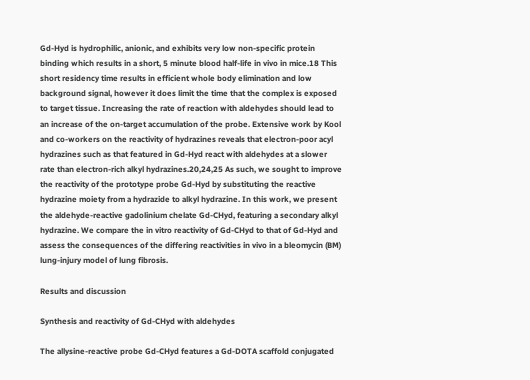Gd-Hyd is hydrophilic, anionic, and exhibits very low non-specific protein binding which results in a short, 5 minute blood half-life in vivo in mice.18 This short residency time results in efficient whole body elimination and low background signal, however it does limit the time that the complex is exposed to target tissue. Increasing the rate of reaction with aldehydes should lead to an increase of the on-target accumulation of the probe. Extensive work by Kool and co-workers on the reactivity of hydrazines reveals that electron-poor acyl hydrazines such as that featured in Gd-Hyd react with aldehydes at a slower rate than electron-rich alkyl hydrazines.20,24,25 As such, we sought to improve the reactivity of the prototype probe Gd-Hyd by substituting the reactive hydrazine moiety from a hydrazide to alkyl hydrazine. In this work, we present the aldehyde-reactive gadolinium chelate Gd-CHyd, featuring a secondary alkyl hydrazine. We compare the in vitro reactivity of Gd-CHyd to that of Gd-Hyd and assess the consequences of the differing reactivities in vivo in a bleomycin (BM) lung-injury model of lung fibrosis.

Results and discussion

Synthesis and reactivity of Gd-CHyd with aldehydes

The allysine-reactive probe Gd-CHyd features a Gd-DOTA scaffold conjugated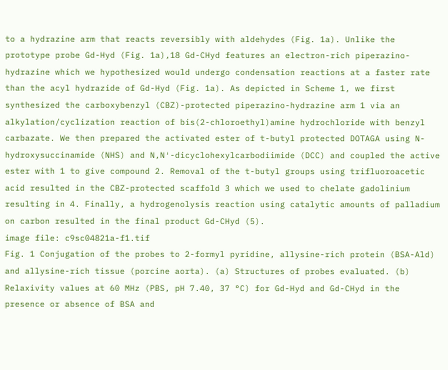to a hydrazine arm that reacts reversibly with aldehydes (Fig. 1a). Unlike the prototype probe Gd-Hyd (Fig. 1a),18 Gd-CHyd features an electron-rich piperazino-hydrazine which we hypothesized would undergo condensation reactions at a faster rate than the acyl hydrazide of Gd-Hyd (Fig. 1a). As depicted in Scheme 1, we first synthesized the carboxybenzyl (CBZ)-protected piperazino-hydrazine arm 1 via an alkylation/cyclization reaction of bis(2-chloroethyl)amine hydrochloride with benzyl carbazate. We then prepared the activated ester of t-butyl protected DOTAGA using N-hydroxysuccinamide (NHS) and N,N′-dicyclohexylcarbodiimide (DCC) and coupled the active ester with 1 to give compound 2. Removal of the t-butyl groups using trifluoroacetic acid resulted in the CBZ-protected scaffold 3 which we used to chelate gadolinium resulting in 4. Finally, a hydrogenolysis reaction using catalytic amounts of palladium on carbon resulted in the final product Gd-CHyd (5).
image file: c9sc04821a-f1.tif
Fig. 1 Conjugation of the probes to 2-formyl pyridine, allysine-rich protein (BSA-Ald) and allysine-rich tissue (porcine aorta). (a) Structures of probes evaluated. (b) Relaxivity values at 60 MHz (PBS, pH 7.40, 37 °C) for Gd-Hyd and Gd-CHyd in the presence or absence of BSA and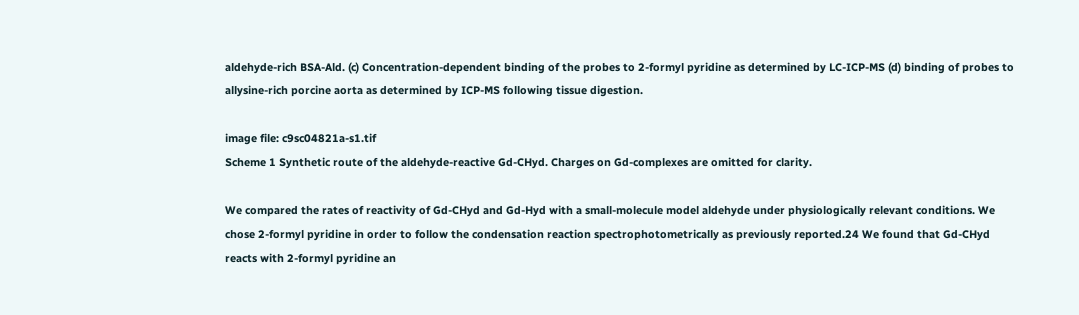aldehyde-rich BSA-Ald. (c) Concentration-dependent binding of the probes to 2-formyl pyridine as determined by LC-ICP-MS (d) binding of probes to allysine-rich porcine aorta as determined by ICP-MS following tissue digestion.

image file: c9sc04821a-s1.tif
Scheme 1 Synthetic route of the aldehyde-reactive Gd-CHyd. Charges on Gd-complexes are omitted for clarity.

We compared the rates of reactivity of Gd-CHyd and Gd-Hyd with a small-molecule model aldehyde under physiologically relevant conditions. We chose 2-formyl pyridine in order to follow the condensation reaction spectrophotometrically as previously reported.24 We found that Gd-CHyd reacts with 2-formyl pyridine an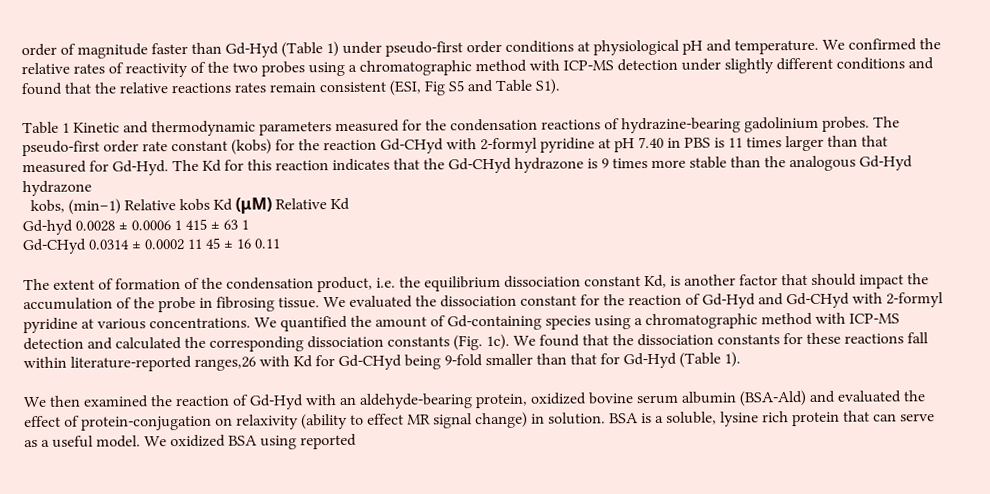order of magnitude faster than Gd-Hyd (Table 1) under pseudo-first order conditions at physiological pH and temperature. We confirmed the relative rates of reactivity of the two probes using a chromatographic method with ICP-MS detection under slightly different conditions and found that the relative reactions rates remain consistent (ESI, Fig S5 and Table S1).

Table 1 Kinetic and thermodynamic parameters measured for the condensation reactions of hydrazine-bearing gadolinium probes. The pseudo-first order rate constant (kobs) for the reaction Gd-CHyd with 2-formyl pyridine at pH 7.40 in PBS is 11 times larger than that measured for Gd-Hyd. The Kd for this reaction indicates that the Gd-CHyd hydrazone is 9 times more stable than the analogous Gd-Hyd hydrazone
  kobs, (min−1) Relative kobs Kd (μM) Relative Kd
Gd-hyd 0.0028 ± 0.0006 1 415 ± 63 1
Gd-CHyd 0.0314 ± 0.0002 11 45 ± 16 0.11

The extent of formation of the condensation product, i.e. the equilibrium dissociation constant Kd, is another factor that should impact the accumulation of the probe in fibrosing tissue. We evaluated the dissociation constant for the reaction of Gd-Hyd and Gd-CHyd with 2-formyl pyridine at various concentrations. We quantified the amount of Gd-containing species using a chromatographic method with ICP-MS detection and calculated the corresponding dissociation constants (Fig. 1c). We found that the dissociation constants for these reactions fall within literature-reported ranges,26 with Kd for Gd-CHyd being 9-fold smaller than that for Gd-Hyd (Table 1).

We then examined the reaction of Gd-Hyd with an aldehyde-bearing protein, oxidized bovine serum albumin (BSA-Ald) and evaluated the effect of protein-conjugation on relaxivity (ability to effect MR signal change) in solution. BSA is a soluble, lysine rich protein that can serve as a useful model. We oxidized BSA using reported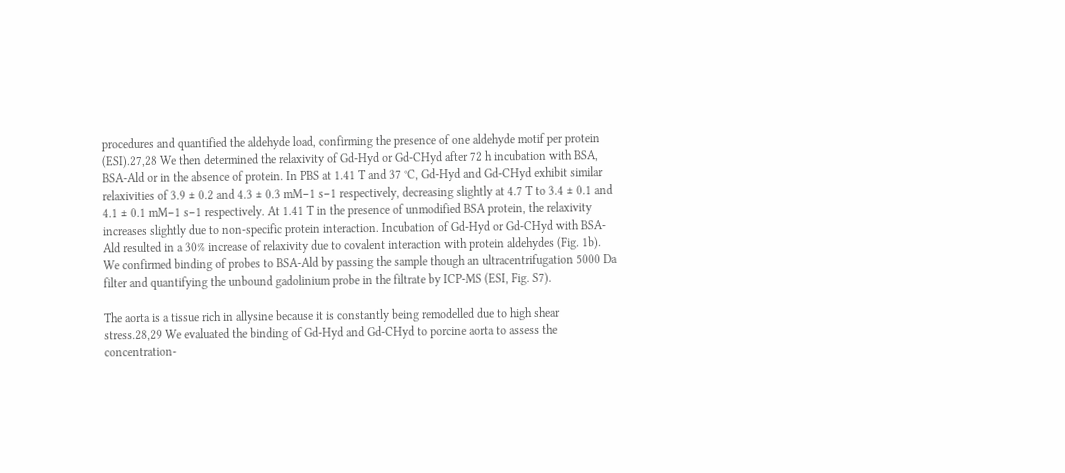procedures and quantified the aldehyde load, confirming the presence of one aldehyde motif per protein (ESI).27,28 We then determined the relaxivity of Gd-Hyd or Gd-CHyd after 72 h incubation with BSA, BSA-Ald or in the absence of protein. In PBS at 1.41 T and 37 °C, Gd-Hyd and Gd-CHyd exhibit similar relaxivities of 3.9 ± 0.2 and 4.3 ± 0.3 mM−1 s−1 respectively, decreasing slightly at 4.7 T to 3.4 ± 0.1 and 4.1 ± 0.1 mM−1 s−1 respectively. At 1.41 T in the presence of unmodified BSA protein, the relaxivity increases slightly due to non-specific protein interaction. Incubation of Gd-Hyd or Gd-CHyd with BSA-Ald resulted in a 30% increase of relaxivity due to covalent interaction with protein aldehydes (Fig. 1b). We confirmed binding of probes to BSA-Ald by passing the sample though an ultracentrifugation 5000 Da filter and quantifying the unbound gadolinium probe in the filtrate by ICP-MS (ESI, Fig. S7).

The aorta is a tissue rich in allysine because it is constantly being remodelled due to high shear stress.28,29 We evaluated the binding of Gd-Hyd and Gd-CHyd to porcine aorta to assess the concentration-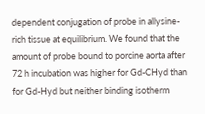dependent conjugation of probe in allysine-rich tissue at equilibrium. We found that the amount of probe bound to porcine aorta after 72 h incubation was higher for Gd-CHyd than for Gd-Hyd but neither binding isotherm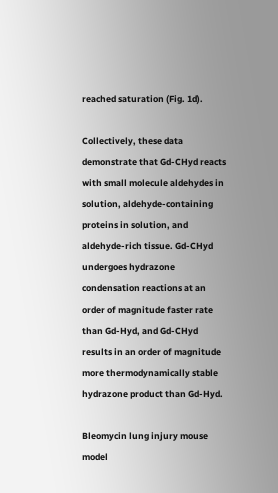reached saturation (Fig. 1d).

Collectively, these data demonstrate that Gd-CHyd reacts with small molecule aldehydes in solution, aldehyde-containing proteins in solution, and aldehyde-rich tissue. Gd-CHyd undergoes hydrazone condensation reactions at an order of magnitude faster rate than Gd-Hyd, and Gd-CHyd results in an order of magnitude more thermodynamically stable hydrazone product than Gd-Hyd.

Bleomycin lung injury mouse model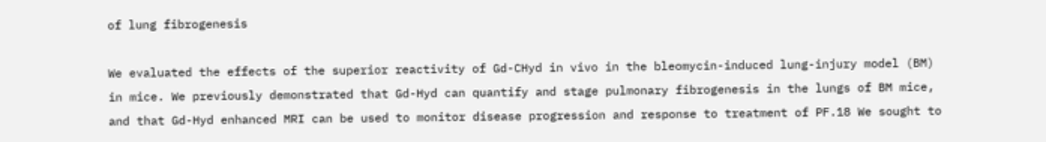of lung fibrogenesis

We evaluated the effects of the superior reactivity of Gd-CHyd in vivo in the bleomycin-induced lung-injury model (BM) in mice. We previously demonstrated that Gd-Hyd can quantify and stage pulmonary fibrogenesis in the lungs of BM mice, and that Gd-Hyd enhanced MRI can be used to monitor disease progression and response to treatment of PF.18 We sought to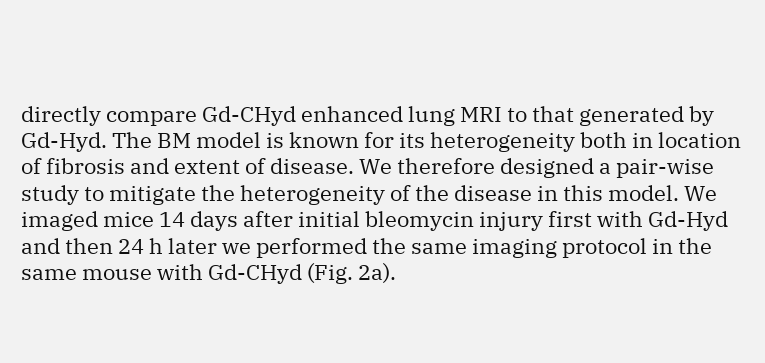directly compare Gd-CHyd enhanced lung MRI to that generated by Gd-Hyd. The BM model is known for its heterogeneity both in location of fibrosis and extent of disease. We therefore designed a pair-wise study to mitigate the heterogeneity of the disease in this model. We imaged mice 14 days after initial bleomycin injury first with Gd-Hyd and then 24 h later we performed the same imaging protocol in the same mouse with Gd-CHyd (Fig. 2a).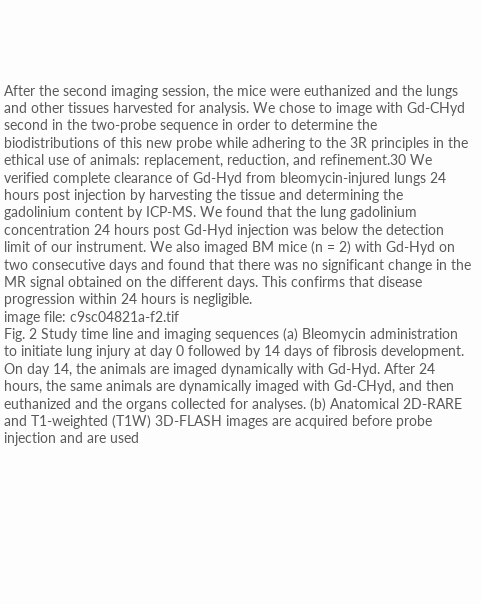After the second imaging session, the mice were euthanized and the lungs and other tissues harvested for analysis. We chose to image with Gd-CHyd second in the two-probe sequence in order to determine the biodistributions of this new probe while adhering to the 3R principles in the ethical use of animals: replacement, reduction, and refinement.30 We verified complete clearance of Gd-Hyd from bleomycin-injured lungs 24 hours post injection by harvesting the tissue and determining the gadolinium content by ICP-MS. We found that the lung gadolinium concentration 24 hours post Gd-Hyd injection was below the detection limit of our instrument. We also imaged BM mice (n = 2) with Gd-Hyd on two consecutive days and found that there was no significant change in the MR signal obtained on the different days. This confirms that disease progression within 24 hours is negligible.
image file: c9sc04821a-f2.tif
Fig. 2 Study time line and imaging sequences (a) Bleomycin administration to initiate lung injury at day 0 followed by 14 days of fibrosis development. On day 14, the animals are imaged dynamically with Gd-Hyd. After 24 hours, the same animals are dynamically imaged with Gd-CHyd, and then euthanized and the organs collected for analyses. (b) Anatomical 2D-RARE and T1-weighted (T1W) 3D-FLASH images are acquired before probe injection and are used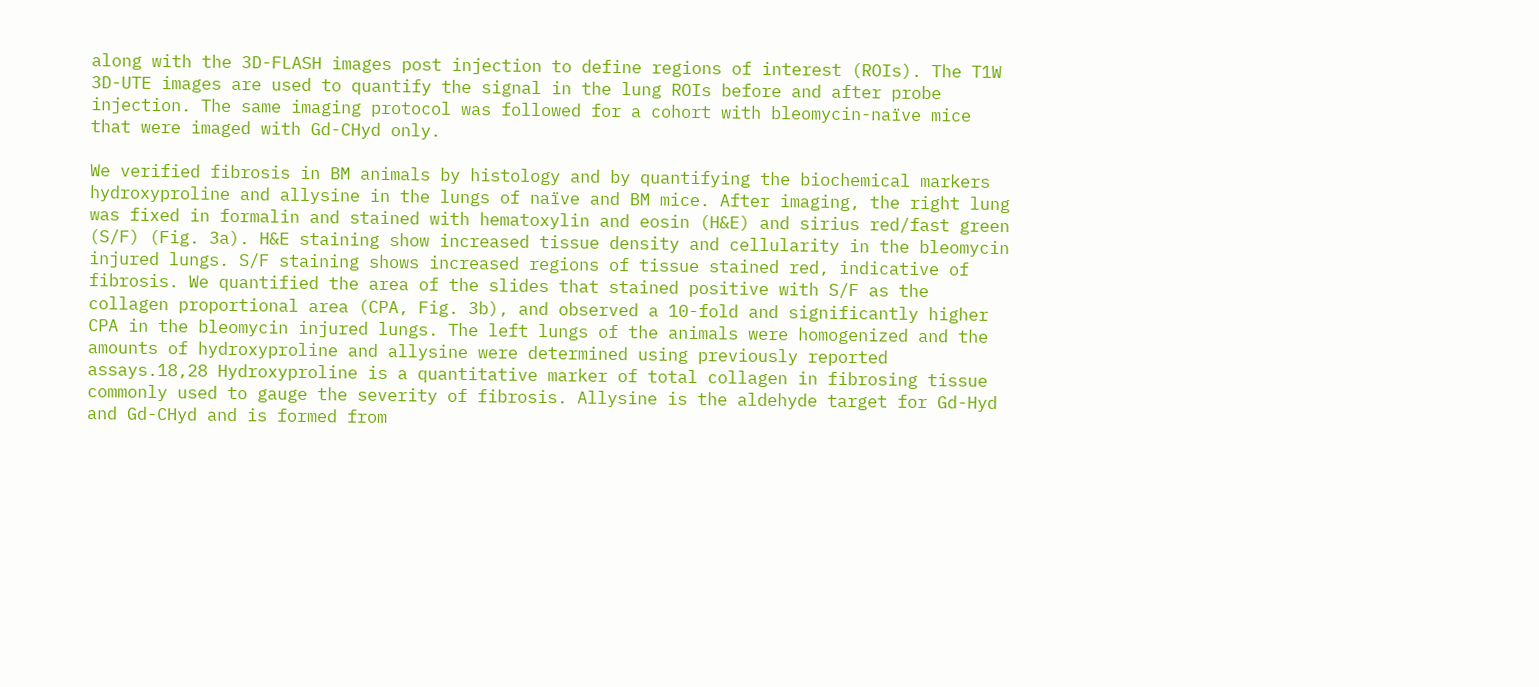along with the 3D-FLASH images post injection to define regions of interest (ROIs). The T1W 3D-UTE images are used to quantify the signal in the lung ROIs before and after probe injection. The same imaging protocol was followed for a cohort with bleomycin-naïve mice that were imaged with Gd-CHyd only.

We verified fibrosis in BM animals by histology and by quantifying the biochemical markers hydroxyproline and allysine in the lungs of naïve and BM mice. After imaging, the right lung was fixed in formalin and stained with hematoxylin and eosin (H&E) and sirius red/fast green (S/F) (Fig. 3a). H&E staining show increased tissue density and cellularity in the bleomycin injured lungs. S/F staining shows increased regions of tissue stained red, indicative of fibrosis. We quantified the area of the slides that stained positive with S/F as the collagen proportional area (CPA, Fig. 3b), and observed a 10-fold and significantly higher CPA in the bleomycin injured lungs. The left lungs of the animals were homogenized and the amounts of hydroxyproline and allysine were determined using previously reported assays.18,28 Hydroxyproline is a quantitative marker of total collagen in fibrosing tissue commonly used to gauge the severity of fibrosis. Allysine is the aldehyde target for Gd-Hyd and Gd-CHyd and is formed from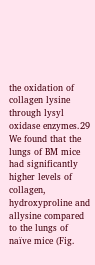the oxidation of collagen lysine through lysyl oxidase enzymes.29 We found that the lungs of BM mice had significantly higher levels of collagen, hydroxyproline and allysine compared to the lungs of naïve mice (Fig.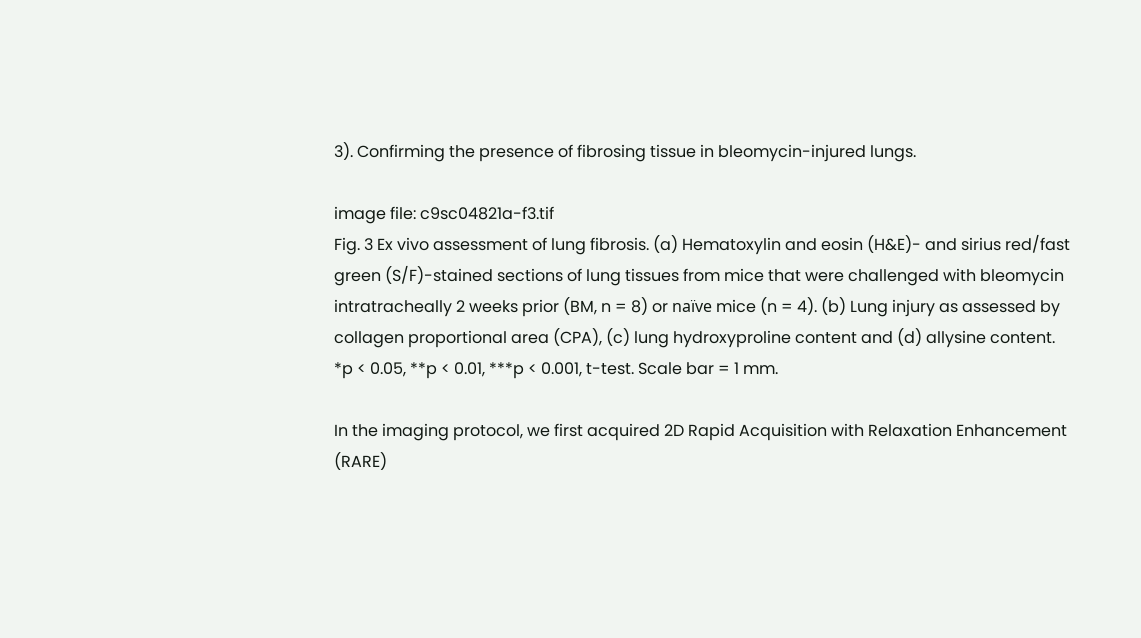3). Confirming the presence of fibrosing tissue in bleomycin-injured lungs.

image file: c9sc04821a-f3.tif
Fig. 3 Ex vivo assessment of lung fibrosis. (a) Hematoxylin and eosin (H&E)- and sirius red/fast green (S/F)-stained sections of lung tissues from mice that were challenged with bleomycin intratracheally 2 weeks prior (BM, n = 8) or naïve mice (n = 4). (b) Lung injury as assessed by collagen proportional area (CPA), (c) lung hydroxyproline content and (d) allysine content. *p < 0.05, **p < 0.01, ***p < 0.001, t-test. Scale bar = 1 mm.

In the imaging protocol, we first acquired 2D Rapid Acquisition with Relaxation Enhancement (RARE)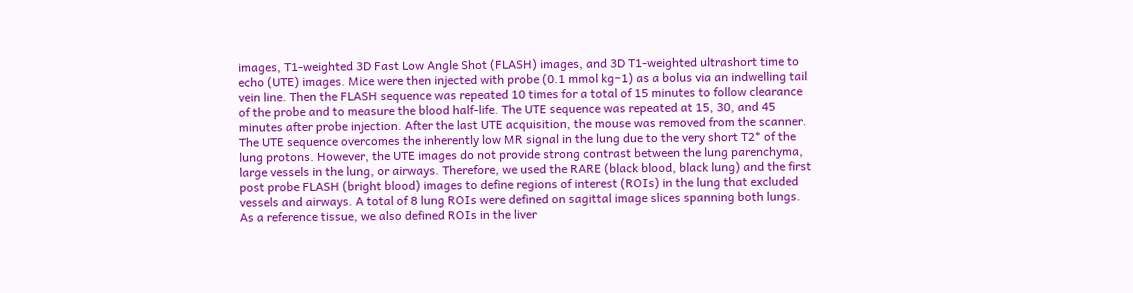images, T1-weighted 3D Fast Low Angle Shot (FLASH) images, and 3D T1-weighted ultrashort time to echo (UTE) images. Mice were then injected with probe (0.1 mmol kg−1) as a bolus via an indwelling tail vein line. Then the FLASH sequence was repeated 10 times for a total of 15 minutes to follow clearance of the probe and to measure the blood half-life. The UTE sequence was repeated at 15, 30, and 45 minutes after probe injection. After the last UTE acquisition, the mouse was removed from the scanner. The UTE sequence overcomes the inherently low MR signal in the lung due to the very short T2* of the lung protons. However, the UTE images do not provide strong contrast between the lung parenchyma, large vessels in the lung, or airways. Therefore, we used the RARE (black blood, black lung) and the first post probe FLASH (bright blood) images to define regions of interest (ROIs) in the lung that excluded vessels and airways. A total of 8 lung ROIs were defined on sagittal image slices spanning both lungs. As a reference tissue, we also defined ROIs in the liver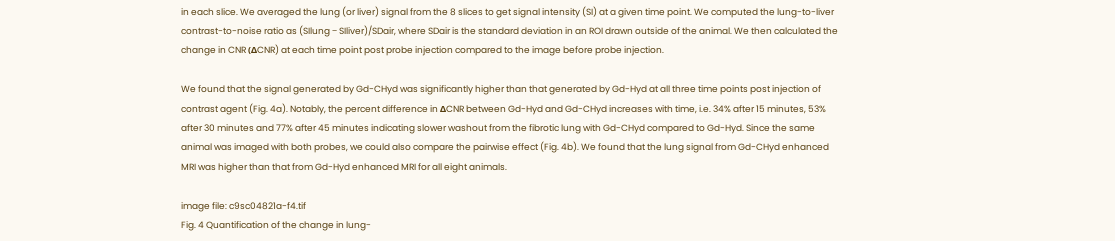in each slice. We averaged the lung (or liver) signal from the 8 slices to get signal intensity (SI) at a given time point. We computed the lung-to-liver contrast-to-noise ratio as (SIlung − SIliver)/SDair, where SDair is the standard deviation in an ROI drawn outside of the animal. We then calculated the change in CNR (ΔCNR) at each time point post probe injection compared to the image before probe injection.

We found that the signal generated by Gd-CHyd was significantly higher than that generated by Gd-Hyd at all three time points post injection of contrast agent (Fig. 4a). Notably, the percent difference in ΔCNR between Gd-Hyd and Gd-CHyd increases with time, i.e. 34% after 15 minutes, 53% after 30 minutes and 77% after 45 minutes indicating slower washout from the fibrotic lung with Gd-CHyd compared to Gd-Hyd. Since the same animal was imaged with both probes, we could also compare the pairwise effect (Fig. 4b). We found that the lung signal from Gd-CHyd enhanced MRI was higher than that from Gd-Hyd enhanced MRI for all eight animals.

image file: c9sc04821a-f4.tif
Fig. 4 Quantification of the change in lung-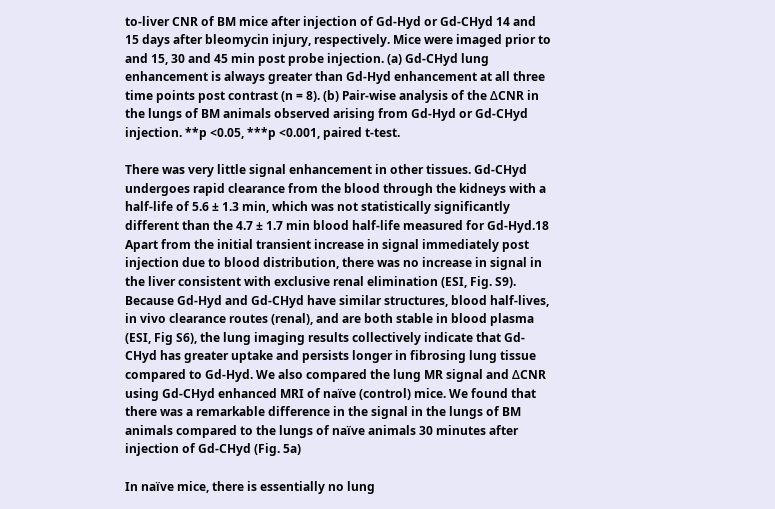to-liver CNR of BM mice after injection of Gd-Hyd or Gd-CHyd 14 and 15 days after bleomycin injury, respectively. Mice were imaged prior to and 15, 30 and 45 min post probe injection. (a) Gd-CHyd lung enhancement is always greater than Gd-Hyd enhancement at all three time points post contrast (n = 8). (b) Pair-wise analysis of the ΔCNR in the lungs of BM animals observed arising from Gd-Hyd or Gd-CHyd injection. **p <0.05, ***p <0.001, paired t-test.

There was very little signal enhancement in other tissues. Gd-CHyd undergoes rapid clearance from the blood through the kidneys with a half-life of 5.6 ± 1.3 min, which was not statistically significantly different than the 4.7 ± 1.7 min blood half-life measured for Gd-Hyd.18 Apart from the initial transient increase in signal immediately post injection due to blood distribution, there was no increase in signal in the liver consistent with exclusive renal elimination (ESI, Fig. S9). Because Gd-Hyd and Gd-CHyd have similar structures, blood half-lives, in vivo clearance routes (renal), and are both stable in blood plasma (ESI, Fig S6), the lung imaging results collectively indicate that Gd-CHyd has greater uptake and persists longer in fibrosing lung tissue compared to Gd-Hyd. We also compared the lung MR signal and ΔCNR using Gd-CHyd enhanced MRI of naïve (control) mice. We found that there was a remarkable difference in the signal in the lungs of BM animals compared to the lungs of naïve animals 30 minutes after injection of Gd-CHyd (Fig. 5a)

In naïve mice, there is essentially no lung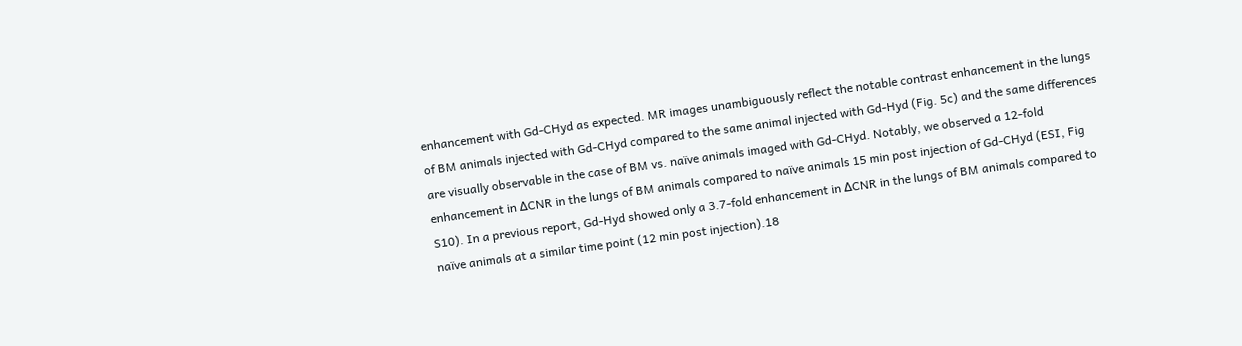enhancement with Gd-CHyd as expected. MR images unambiguously reflect the notable contrast enhancement in the lungs of BM animals injected with Gd-CHyd compared to the same animal injected with Gd-Hyd (Fig. 5c) and the same differences are visually observable in the case of BM vs. naïve animals imaged with Gd-CHyd. Notably, we observed a 12-fold enhancement in ΔCNR in the lungs of BM animals compared to naïve animals 15 min post injection of Gd-CHyd (ESI, Fig S10). In a previous report, Gd-Hyd showed only a 3.7-fold enhancement in ΔCNR in the lungs of BM animals compared to naïve animals at a similar time point (12 min post injection).18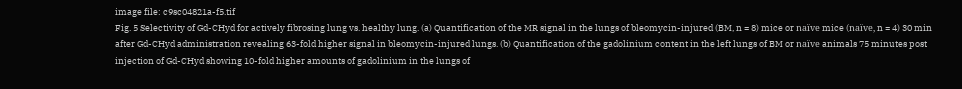image file: c9sc04821a-f5.tif
Fig. 5 Selectivity of Gd-CHyd for actively fibrosing lung vs. healthy lung. (a) Quantification of the MR signal in the lungs of bleomycin-injured (BM, n = 8) mice or naïve mice (naïve, n = 4) 30 min after Gd-CHyd administration revealing 63-fold higher signal in bleomycin-injured lungs. (b) Quantification of the gadolinium content in the left lungs of BM or naïve animals 75 minutes post injection of Gd-CHyd showing 10-fold higher amounts of gadolinium in the lungs of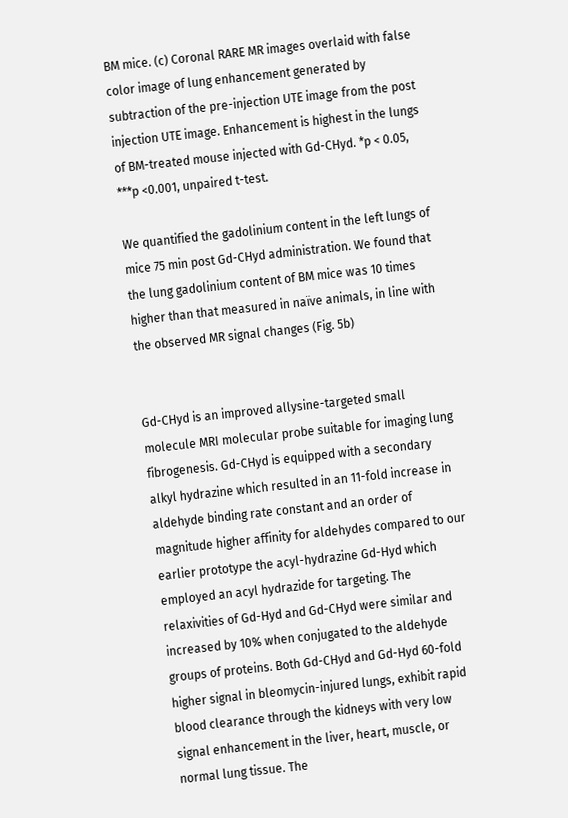BM mice. (c) Coronal RARE MR images overlaid with false color image of lung enhancement generated by subtraction of the pre-injection UTE image from the post injection UTE image. Enhancement is highest in the lungs of BM-treated mouse injected with Gd-CHyd. *p < 0.05, ***p <0.001, unpaired t-test.

We quantified the gadolinium content in the left lungs of mice 75 min post Gd-CHyd administration. We found that the lung gadolinium content of BM mice was 10 times higher than that measured in naïve animals, in line with the observed MR signal changes (Fig. 5b)


Gd-CHyd is an improved allysine-targeted small molecule MRI molecular probe suitable for imaging lung fibrogenesis. Gd-CHyd is equipped with a secondary alkyl hydrazine which resulted in an 11-fold increase in aldehyde binding rate constant and an order of magnitude higher affinity for aldehydes compared to our earlier prototype the acyl-hydrazine Gd-Hyd which employed an acyl hydrazide for targeting. The relaxivities of Gd-Hyd and Gd-CHyd were similar and increased by 10% when conjugated to the aldehyde groups of proteins. Both Gd-CHyd and Gd-Hyd 60-fold higher signal in bleomycin-injured lungs, exhibit rapid blood clearance through the kidneys with very low signal enhancement in the liver, heart, muscle, or normal lung tissue. The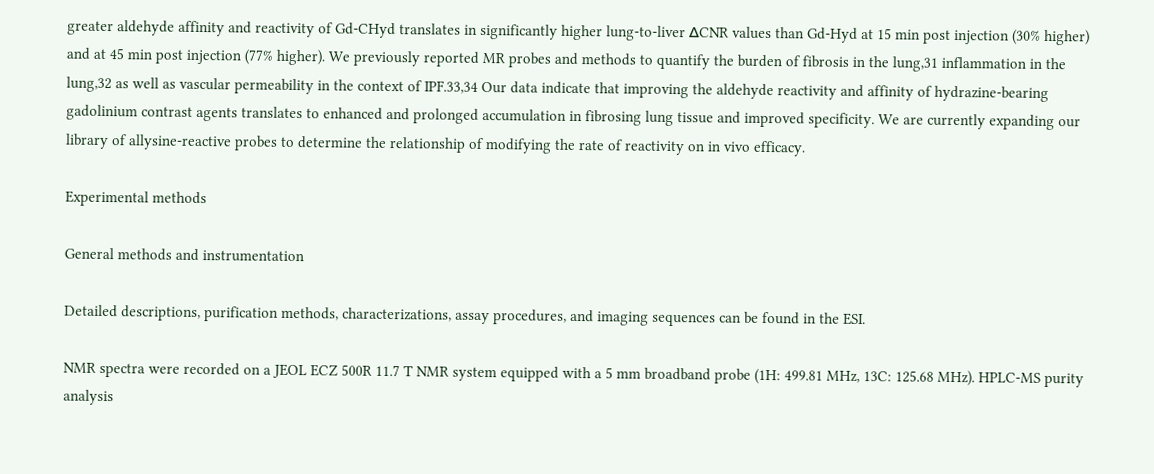greater aldehyde affinity and reactivity of Gd-CHyd translates in significantly higher lung-to-liver ΔCNR values than Gd-Hyd at 15 min post injection (30% higher) and at 45 min post injection (77% higher). We previously reported MR probes and methods to quantify the burden of fibrosis in the lung,31 inflammation in the lung,32 as well as vascular permeability in the context of IPF.33,34 Our data indicate that improving the aldehyde reactivity and affinity of hydrazine-bearing gadolinium contrast agents translates to enhanced and prolonged accumulation in fibrosing lung tissue and improved specificity. We are currently expanding our library of allysine-reactive probes to determine the relationship of modifying the rate of reactivity on in vivo efficacy.

Experimental methods

General methods and instrumentation

Detailed descriptions, purification methods, characterizations, assay procedures, and imaging sequences can be found in the ESI.

NMR spectra were recorded on a JEOL ECZ 500R 11.7 T NMR system equipped with a 5 mm broadband probe (1H: 499.81 MHz, 13C: 125.68 MHz). HPLC-MS purity analysis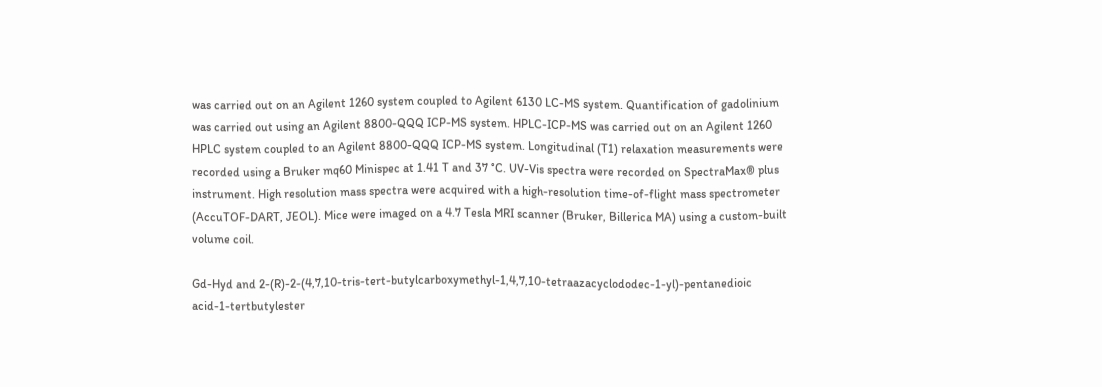was carried out on an Agilent 1260 system coupled to Agilent 6130 LC-MS system. Quantification of gadolinium was carried out using an Agilent 8800-QQQ ICP-MS system. HPLC-ICP-MS was carried out on an Agilent 1260 HPLC system coupled to an Agilent 8800-QQQ ICP-MS system. Longitudinal (T1) relaxation measurements were recorded using a Bruker mq60 Minispec at 1.41 T and 37 °C. UV-Vis spectra were recorded on SpectraMax® plus instrument. High resolution mass spectra were acquired with a high-resolution time-of-flight mass spectrometer (AccuTOF-DART, JEOL). Mice were imaged on a 4.7 Tesla MRI scanner (Bruker, Billerica MA) using a custom-built volume coil.

Gd-Hyd and 2-(R)-2-(4,7,10-tris-tert-butylcarboxymethyl-1,4,7,10-tetraazacyclododec-1-yl)-pentanedioic acid-1-tertbutylester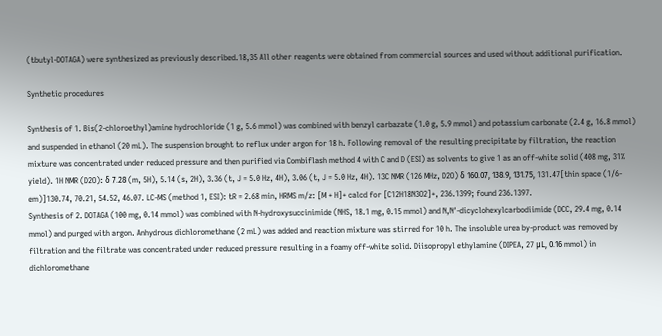(tbutyl-DOTAGA) were synthesized as previously described.18,35 All other reagents were obtained from commercial sources and used without additional purification.

Synthetic procedures

Synthesis of 1. Bis(2-chloroethyl)amine hydrochloride (1 g, 5.6 mmol) was combined with benzyl carbazate (1.0 g, 5.9 mmol) and potassium carbonate (2.4 g, 16.8 mmol) and suspended in ethanol (20 mL). The suspension brought to reflux under argon for 18 h. Following removal of the resulting precipitate by filtration, the reaction mixture was concentrated under reduced pressure and then purified via Combiflash method 4 with C and D (ESI) as solvents to give 1 as an off-white solid (408 mg, 31% yield). 1H NMR (D2O): δ 7.28 (m, 5H), 5.14 (s, 2H), 3.36 (t, J = 5.0 Hz, 4H), 3.06 (t, J = 5.0 Hz, 4H). 13C NMR (126 MHz, D2O) δ 160.07, 138.9, 131.75, 131.47[thin space (1/6-em)]130.74, 70.21, 54.52, 46.07. LC-MS (method 1, ESI): tR = 2.68 min, HRMS m/z: [M + H]+ calcd for [C12H18N3O2]+, 236.1399; found 236.1397.
Synthesis of 2. DOTAGA (100 mg, 0.14 mmol) was combined with N-hydroxysuccinimide (NHS, 18.1 mg, 0.15 mmol) and N,N′-dicyclohexylcarbodiimide (DCC, 29.4 mg, 0.14 mmol) and purged with argon. Anhydrous dichloromethane (2 mL) was added and reaction mixture was stirred for 10 h. The insoluble urea by-product was removed by filtration and the filtrate was concentrated under reduced pressure resulting in a foamy off-white solid. Diisopropyl ethylamine (DIPEA, 27 μL, 0.16 mmol) in dichloromethane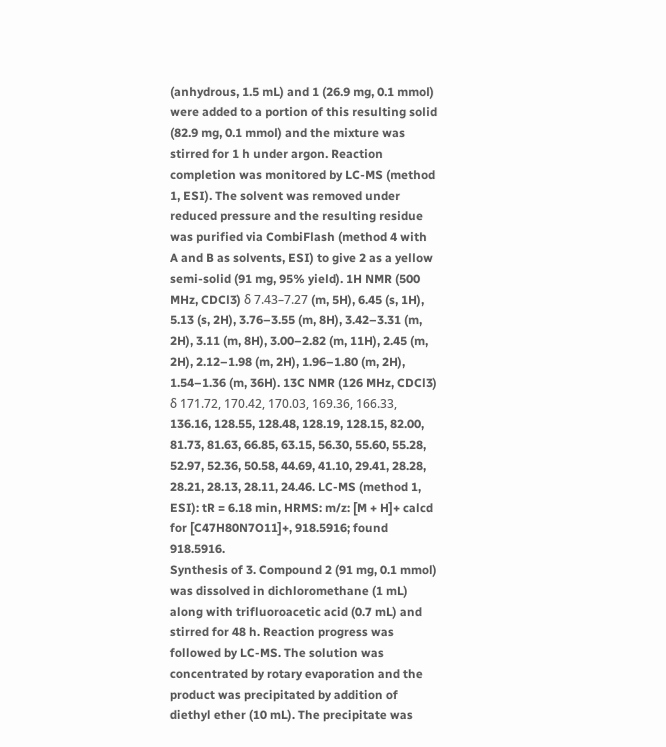(anhydrous, 1.5 mL) and 1 (26.9 mg, 0.1 mmol) were added to a portion of this resulting solid (82.9 mg, 0.1 mmol) and the mixture was stirred for 1 h under argon. Reaction completion was monitored by LC-MS (method 1, ESI). The solvent was removed under reduced pressure and the resulting residue was purified via CombiFlash (method 4 with A and B as solvents, ESI) to give 2 as a yellow semi-solid (91 mg, 95% yield). 1H NMR (500 MHz, CDCl3) δ 7.43–7.27 (m, 5H), 6.45 (s, 1H), 5.13 (s, 2H), 3.76–3.55 (m, 8H), 3.42–3.31 (m, 2H), 3.11 (m, 8H), 3.00–2.82 (m, 11H), 2.45 (m, 2H), 2.12–1.98 (m, 2H), 1.96–1.80 (m, 2H), 1.54–1.36 (m, 36H). 13C NMR (126 MHz, CDCl3) δ 171.72, 170.42, 170.03, 169.36, 166.33, 136.16, 128.55, 128.48, 128.19, 128.15, 82.00, 81.73, 81.63, 66.85, 63.15, 56.30, 55.60, 55.28, 52.97, 52.36, 50.58, 44.69, 41.10, 29.41, 28.28, 28.21, 28.13, 28.11, 24.46. LC-MS (method 1, ESI): tR = 6.18 min, HRMS: m/z: [M + H]+ calcd for [C47H80N7O11]+, 918.5916; found 918.5916.
Synthesis of 3. Compound 2 (91 mg, 0.1 mmol) was dissolved in dichloromethane (1 mL) along with trifluoroacetic acid (0.7 mL) and stirred for 48 h. Reaction progress was followed by LC-MS. The solution was concentrated by rotary evaporation and the product was precipitated by addition of diethyl ether (10 mL). The precipitate was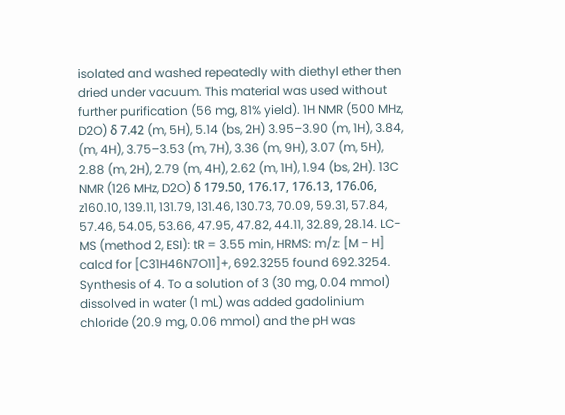isolated and washed repeatedly with diethyl ether then dried under vacuum. This material was used without further purification (56 mg, 81% yield). 1H NMR (500 MHz, D2O) δ 7.42 (m, 5H), 5.14 (bs, 2H) 3.95–3.90 (m, 1H), 3.84, (m, 4H), 3.75–3.53 (m, 7H), 3.36 (m, 9H), 3.07 (m, 5H), 2.88 (m, 2H), 2.79 (m, 4H), 2.62 (m, 1H), 1.94 (bs, 2H). 13C NMR (126 MHz, D2O) δ 179.50, 176.17, 176.13, 176.06, z160.10, 139.11, 131.79, 131.46, 130.73, 70.09, 59.31, 57.84, 57.46, 54.05, 53.66, 47.95, 47.82, 44.11, 32.89, 28.14. LC-MS (method 2, ESI): tR = 3.55 min, HRMS: m/z: [M − H] calcd for [C31H46N7O11]+, 692.3255 found 692.3254.
Synthesis of 4. To a solution of 3 (30 mg, 0.04 mmol) dissolved in water (1 mL) was added gadolinium chloride (20.9 mg, 0.06 mmol) and the pH was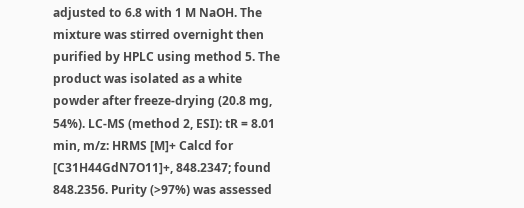adjusted to 6.8 with 1 M NaOH. The mixture was stirred overnight then purified by HPLC using method 5. The product was isolated as a white powder after freeze-drying (20.8 mg, 54%). LC-MS (method 2, ESI): tR = 8.01 min, m/z: HRMS [M]+ Calcd for [C31H44GdN7O11]+, 848.2347; found 848.2356. Purity (>97%) was assessed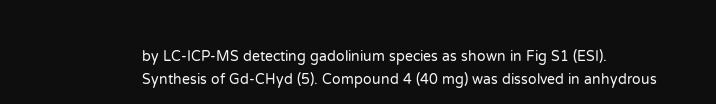by LC-ICP-MS detecting gadolinium species as shown in Fig S1 (ESI).
Synthesis of Gd-CHyd (5). Compound 4 (40 mg) was dissolved in anhydrous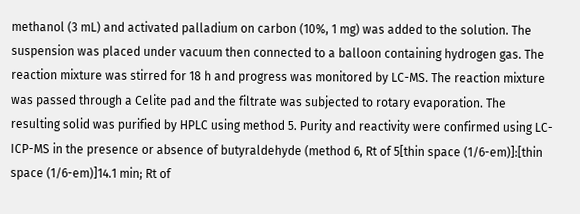methanol (3 mL) and activated palladium on carbon (10%, 1 mg) was added to the solution. The suspension was placed under vacuum then connected to a balloon containing hydrogen gas. The reaction mixture was stirred for 18 h and progress was monitored by LC-MS. The reaction mixture was passed through a Celite pad and the filtrate was subjected to rotary evaporation. The resulting solid was purified by HPLC using method 5. Purity and reactivity were confirmed using LC-ICP-MS in the presence or absence of butyraldehyde (method 6, Rt of 5[thin space (1/6-em)]:[thin space (1/6-em)]14.1 min; Rt of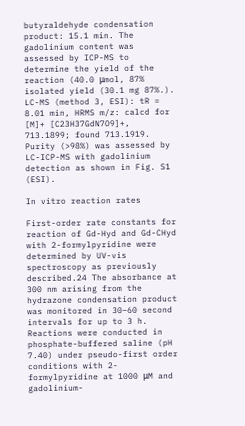butyraldehyde condensation product: 15.1 min. The gadolinium content was assessed by ICP-MS to determine the yield of the reaction (40.0 μmol, 87% isolated yield (30.1 mg 87%.). LC-MS (method 3, ESI): tR = 8.01 min, HRMS m/z: calcd for [M]+ [C23H37GdN7O9]+, 713.1899; found 713.1919. Purity (>98%) was assessed by LC-ICP-MS with gadolinium detection as shown in Fig. S1 (ESI).

In vitro reaction rates

First-order rate constants for reaction of Gd-Hyd and Gd-CHyd with 2-formylpyridine were determined by UV-vis spectroscopy as previously described.24 The absorbance at 300 nm arising from the hydrazone condensation product was monitored in 30–60 second intervals for up to 3 h. Reactions were conducted in phosphate-buffered saline (pH 7.40) under pseudo-first order conditions with 2-formylpyridine at 1000 μM and gadolinium-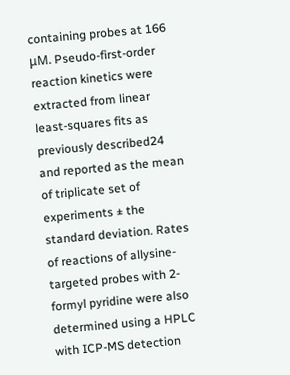containing probes at 166 μM. Pseudo-first-order reaction kinetics were extracted from linear least-squares fits as previously described24 and reported as the mean of triplicate set of experiments ± the standard deviation. Rates of reactions of allysine-targeted probes with 2-formyl pyridine were also determined using a HPLC with ICP-MS detection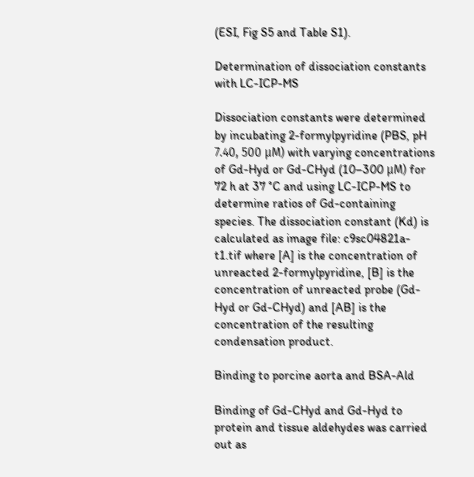(ESI, Fig S5 and Table S1).

Determination of dissociation constants with LC-ICP-MS

Dissociation constants were determined by incubating 2-formylpyridine (PBS, pH 7.40, 500 μM) with varying concentrations of Gd-Hyd or Gd-CHyd (10–300 μM) for 72 h at 37 °C and using LC-ICP-MS to determine ratios of Gd-containing species. The dissociation constant (Kd) is calculated as image file: c9sc04821a-t1.tif where [A] is the concentration of unreacted 2-formylpyridine, [B] is the concentration of unreacted probe (Gd-Hyd or Gd-CHyd) and [AB] is the concentration of the resulting condensation product.

Binding to porcine aorta and BSA-Ald

Binding of Gd-CHyd and Gd-Hyd to protein and tissue aldehydes was carried out as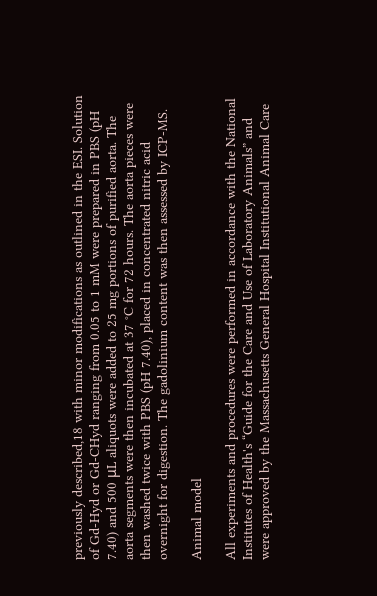previously described,18 with minor modifications as outlined in the ESI. Solution of Gd-Hyd or Gd-CHyd ranging from 0.05 to 1 mM were prepared in PBS (pH 7.40) and 500 μL aliquots were added to 25 mg portions of purified aorta. The aorta segments were then incubated at 37 °C for 72 hours. The aorta pieces were then washed twice with PBS (pH 7.40), placed in concentrated nitric acid overnight for digestion. The gadolinium content was then assessed by ICP-MS.

Animal model

All experiments and procedures were performed in accordance with the National Institutes of Health's “Guide for the Care and Use of Laboratory Animals” and were approved by the Massachusetts General Hospital Institutional Animal Care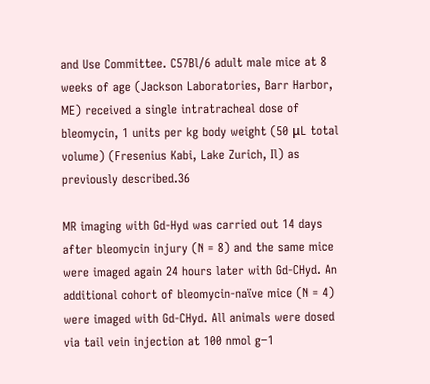and Use Committee. C57Bl/6 adult male mice at 8 weeks of age (Jackson Laboratories, Barr Harbor, ME) received a single intratracheal dose of bleomycin, 1 units per kg body weight (50 μL total volume) (Fresenius Kabi, Lake Zurich, Il) as previously described.36

MR imaging with Gd-Hyd was carried out 14 days after bleomycin injury (N = 8) and the same mice were imaged again 24 hours later with Gd-CHyd. An additional cohort of bleomycin-naïve mice (N = 4) were imaged with Gd-CHyd. All animals were dosed via tail vein injection at 100 nmol g−1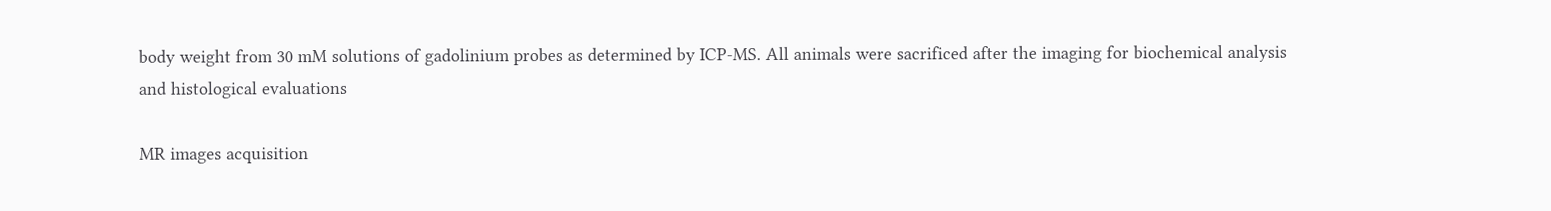body weight from 30 mM solutions of gadolinium probes as determined by ICP-MS. All animals were sacrificed after the imaging for biochemical analysis and histological evaluations

MR images acquisition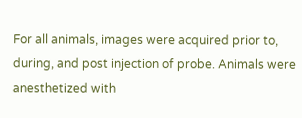For all animals, images were acquired prior to, during, and post injection of probe. Animals were anesthetized with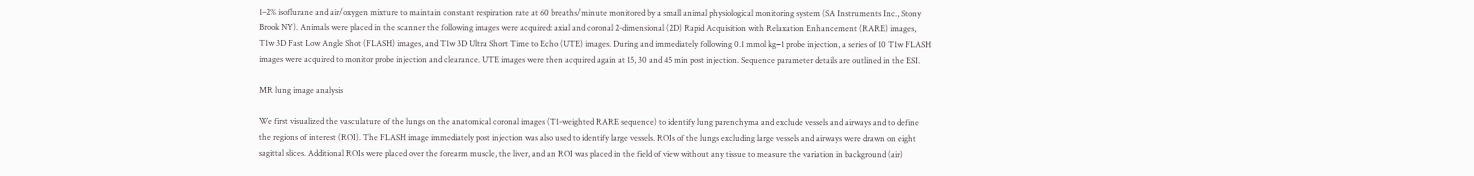1–2% isoflurane and air/oxygen mixture to maintain constant respiration rate at 60 breaths/minute monitored by a small animal physiological monitoring system (SA Instruments Inc., Stony Brook NY). Animals were placed in the scanner the following images were acquired: axial and coronal 2-dimensional (2D) Rapid Acquisition with Relaxation Enhancement (RARE) images, T1w 3D Fast Low Angle Shot (FLASH) images, and T1w 3D Ultra Short Time to Echo (UTE) images. During and immediately following 0.1 mmol kg−1 probe injection, a series of 10 T1w FLASH images were acquired to monitor probe injection and clearance. UTE images were then acquired again at 15, 30 and 45 min post injection. Sequence parameter details are outlined in the ESI.

MR lung image analysis

We first visualized the vasculature of the lungs on the anatomical coronal images (T1-weighted RARE sequence) to identify lung parenchyma and exclude vessels and airways and to define the regions of interest (ROI). The FLASH image immediately post injection was also used to identify large vessels. ROIs of the lungs excluding large vessels and airways were drawn on eight sagittal slices. Additional ROIs were placed over the forearm muscle, the liver, and an ROI was placed in the field of view without any tissue to measure the variation in background (air)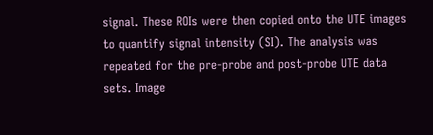signal. These ROIs were then copied onto the UTE images to quantify signal intensity (SI). The analysis was repeated for the pre-probe and post-probe UTE data sets. Image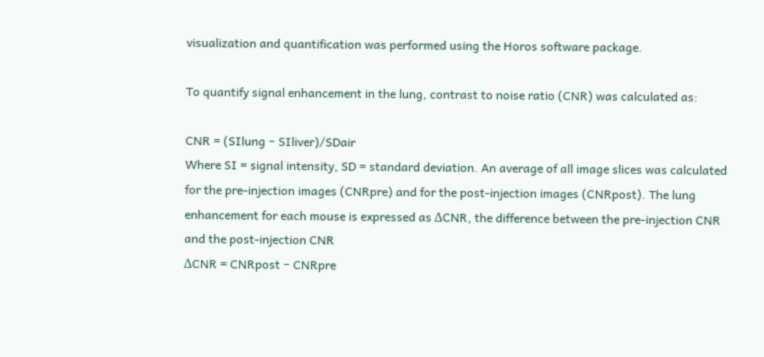visualization and quantification was performed using the Horos software package.

To quantify signal enhancement in the lung, contrast to noise ratio (CNR) was calculated as:

CNR = (SIlung − SIliver)/SDair
Where SI = signal intensity, SD = standard deviation. An average of all image slices was calculated for the pre-injection images (CNRpre) and for the post-injection images (CNRpost). The lung enhancement for each mouse is expressed as ΔCNR, the difference between the pre-injection CNR and the post-injection CNR
ΔCNR = CNRpost − CNRpre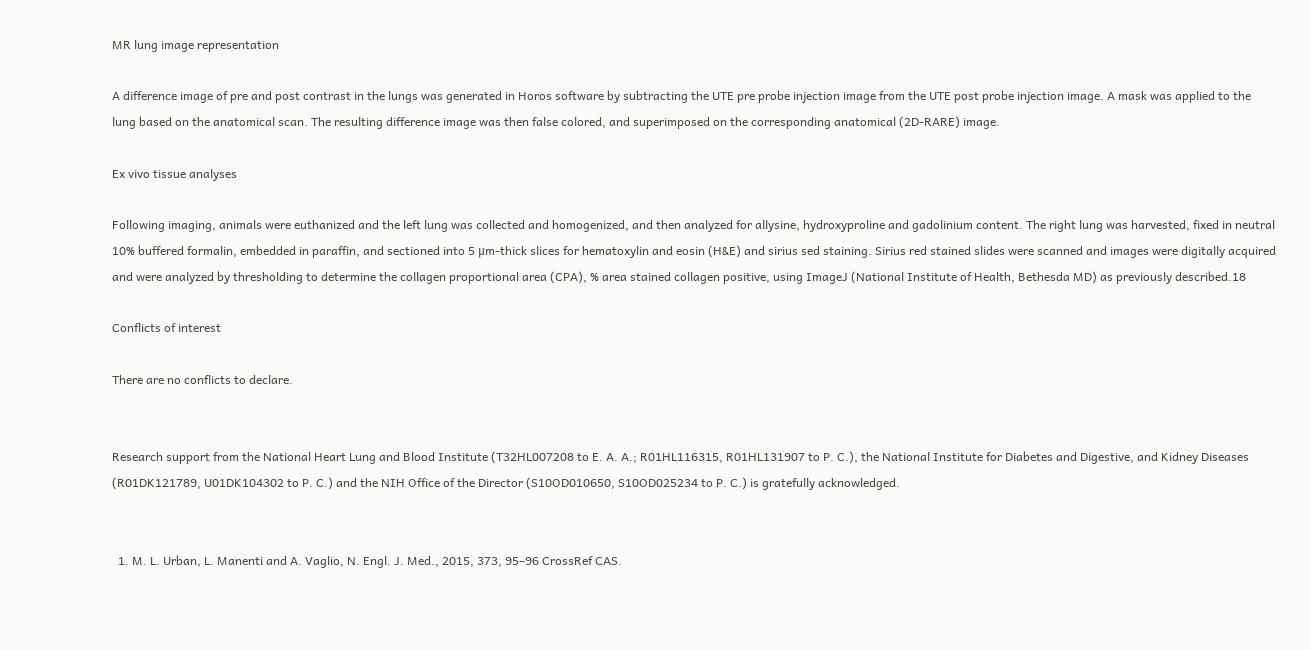MR lung image representation

A difference image of pre and post contrast in the lungs was generated in Horos software by subtracting the UTE pre probe injection image from the UTE post probe injection image. A mask was applied to the lung based on the anatomical scan. The resulting difference image was then false colored, and superimposed on the corresponding anatomical (2D-RARE) image.

Ex vivo tissue analyses

Following imaging, animals were euthanized and the left lung was collected and homogenized, and then analyzed for allysine, hydroxyproline and gadolinium content. The right lung was harvested, fixed in neutral 10% buffered formalin, embedded in paraffin, and sectioned into 5 μm-thick slices for hematoxylin and eosin (H&E) and sirius sed staining. Sirius red stained slides were scanned and images were digitally acquired and were analyzed by thresholding to determine the collagen proportional area (CPA), % area stained collagen positive, using ImageJ (National Institute of Health, Bethesda MD) as previously described.18

Conflicts of interest

There are no conflicts to declare.


Research support from the National Heart Lung and Blood Institute (T32HL007208 to E. A. A.; R01HL116315, R01HL131907 to P. C.), the National Institute for Diabetes and Digestive, and Kidney Diseases (R01DK121789, U01DK104302 to P. C.) and the NIH Office of the Director (S10OD010650, S10OD025234 to P. C.) is gratefully acknowledged.


  1. M. L. Urban, L. Manenti and A. Vaglio, N. Engl. J. Med., 2015, 373, 95–96 CrossRef CAS.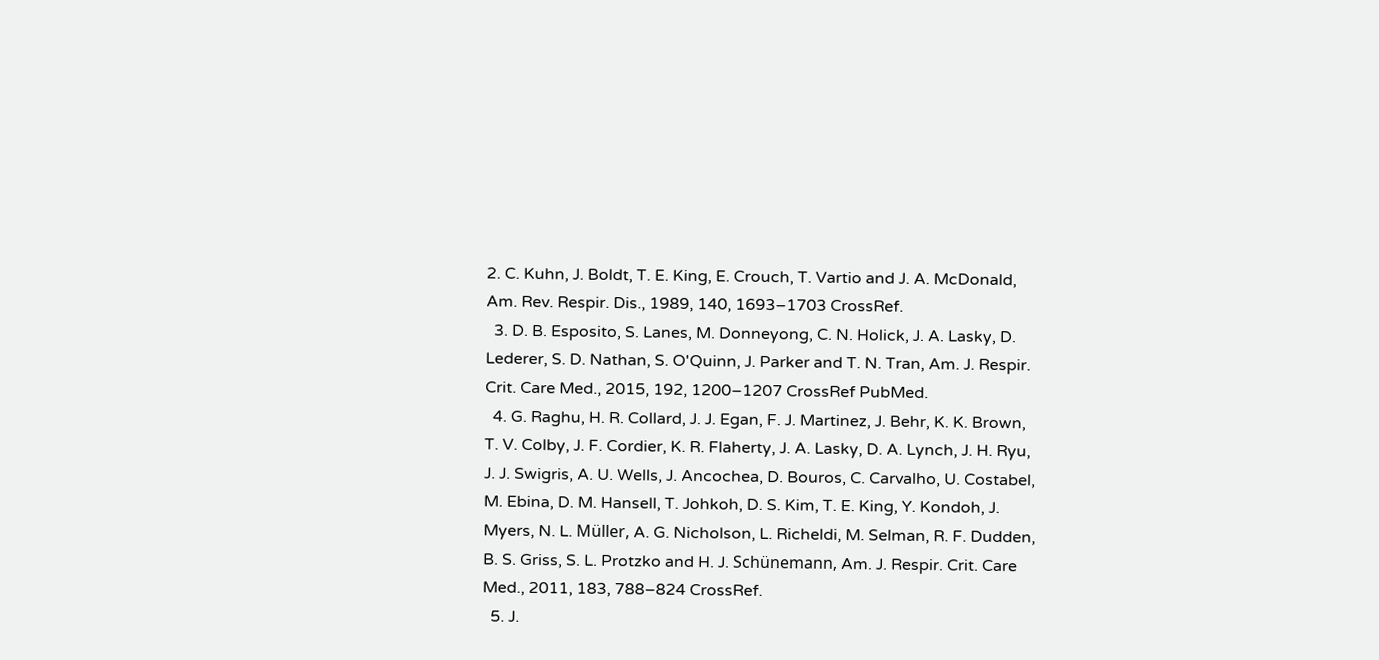2. C. Kuhn, J. Boldt, T. E. King, E. Crouch, T. Vartio and J. A. McDonald, Am. Rev. Respir. Dis., 1989, 140, 1693–1703 CrossRef.
  3. D. B. Esposito, S. Lanes, M. Donneyong, C. N. Holick, J. A. Lasky, D. Lederer, S. D. Nathan, S. O'Quinn, J. Parker and T. N. Tran, Am. J. Respir. Crit. Care Med., 2015, 192, 1200–1207 CrossRef PubMed.
  4. G. Raghu, H. R. Collard, J. J. Egan, F. J. Martinez, J. Behr, K. K. Brown, T. V. Colby, J. F. Cordier, K. R. Flaherty, J. A. Lasky, D. A. Lynch, J. H. Ryu, J. J. Swigris, A. U. Wells, J. Ancochea, D. Bouros, C. Carvalho, U. Costabel, M. Ebina, D. M. Hansell, T. Johkoh, D. S. Kim, T. E. King, Y. Kondoh, J. Myers, N. L. Müller, A. G. Nicholson, L. Richeldi, M. Selman, R. F. Dudden, B. S. Griss, S. L. Protzko and H. J. Schünemann, Am. J. Respir. Crit. Care Med., 2011, 183, 788–824 CrossRef.
  5. J.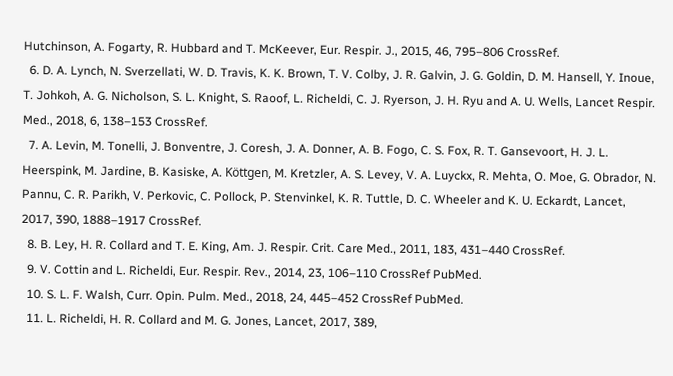Hutchinson, A. Fogarty, R. Hubbard and T. McKeever, Eur. Respir. J., 2015, 46, 795–806 CrossRef.
  6. D. A. Lynch, N. Sverzellati, W. D. Travis, K. K. Brown, T. V. Colby, J. R. Galvin, J. G. Goldin, D. M. Hansell, Y. Inoue, T. Johkoh, A. G. Nicholson, S. L. Knight, S. Raoof, L. Richeldi, C. J. Ryerson, J. H. Ryu and A. U. Wells, Lancet Respir. Med., 2018, 6, 138–153 CrossRef.
  7. A. Levin, M. Tonelli, J. Bonventre, J. Coresh, J. A. Donner, A. B. Fogo, C. S. Fox, R. T. Gansevoort, H. J. L. Heerspink, M. Jardine, B. Kasiske, A. Köttgen, M. Kretzler, A. S. Levey, V. A. Luyckx, R. Mehta, O. Moe, G. Obrador, N. Pannu, C. R. Parikh, V. Perkovic, C. Pollock, P. Stenvinkel, K. R. Tuttle, D. C. Wheeler and K. U. Eckardt, Lancet, 2017, 390, 1888–1917 CrossRef.
  8. B. Ley, H. R. Collard and T. E. King, Am. J. Respir. Crit. Care Med., 2011, 183, 431–440 CrossRef.
  9. V. Cottin and L. Richeldi, Eur. Respir. Rev., 2014, 23, 106–110 CrossRef PubMed.
  10. S. L. F. Walsh, Curr. Opin. Pulm. Med., 2018, 24, 445–452 CrossRef PubMed.
  11. L. Richeldi, H. R. Collard and M. G. Jones, Lancet, 2017, 389,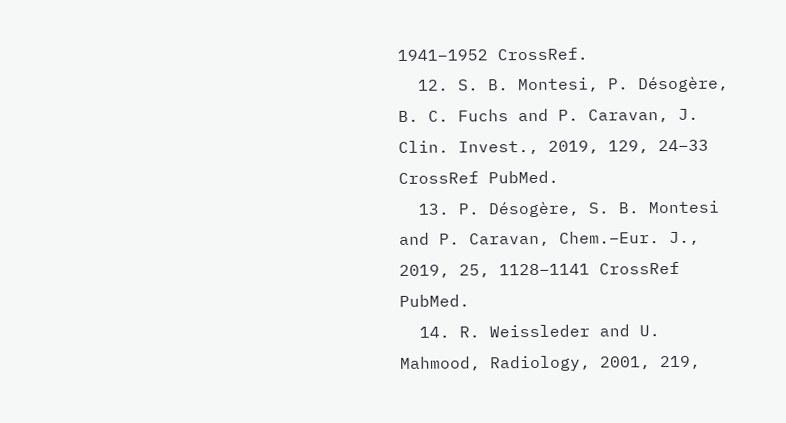1941–1952 CrossRef.
  12. S. B. Montesi, P. Désogère, B. C. Fuchs and P. Caravan, J. Clin. Invest., 2019, 129, 24–33 CrossRef PubMed.
  13. P. Désogère, S. B. Montesi and P. Caravan, Chem.–Eur. J., 2019, 25, 1128–1141 CrossRef PubMed.
  14. R. Weissleder and U. Mahmood, Radiology, 2001, 219,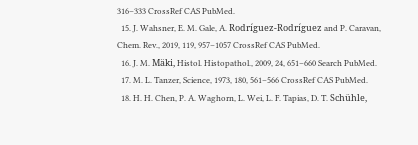316–333 CrossRef CAS PubMed.
  15. J. Wahsner, E. M. Gale, A. Rodríguez-Rodríguez and P. Caravan, Chem. Rev., 2019, 119, 957–1057 CrossRef CAS PubMed.
  16. J. M. Mäki, Histol. Histopathol., 2009, 24, 651–660 Search PubMed.
  17. M. L. Tanzer, Science, 1973, 180, 561–566 CrossRef CAS PubMed.
  18. H. H. Chen, P. A. Waghorn, L. Wei, L. F. Tapias, D. T. Schühle,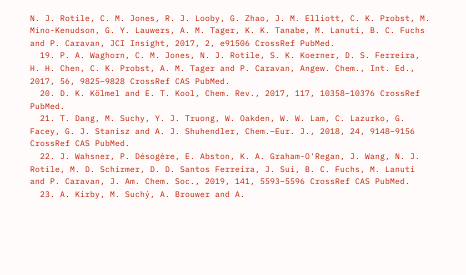N. J. Rotile, C. M. Jones, R. J. Looby, G. Zhao, J. M. Elliott, C. K. Probst, M. Mino-Kenudson, G. Y. Lauwers, A. M. Tager, K. K. Tanabe, M. Lanuti, B. C. Fuchs and P. Caravan, JCI Insight, 2017, 2, e91506 CrossRef PubMed.
  19. P. A. Waghorn, C. M. Jones, N. J. Rotile, S. K. Koerner, D. S. Ferreira, H. H. Chen, C. K. Probst, A. M. Tager and P. Caravan, Angew. Chem., Int. Ed., 2017, 56, 9825–9828 CrossRef CAS PubMed.
  20. D. K. Kölmel and E. T. Kool, Chem. Rev., 2017, 117, 10358–10376 CrossRef PubMed.
  21. T. Dang, M. Suchy, Y. J. Truong, W. Oakden, W. W. Lam, C. Lazurko, G. Facey, G. J. Stanisz and A. J. Shuhendler, Chem.–Eur. J., 2018, 24, 9148–9156 CrossRef CAS PubMed.
  22. J. Wahsner, P. Désogère, E. Abston, K. A. Graham-O'Regan, J. Wang, N. J. Rotile, M. D. Schirmer, D. D. Santos Ferreira, J. Sui, B. C. Fuchs, M. Lanuti and P. Caravan, J. Am. Chem. Soc., 2019, 141, 5593–5596 CrossRef CAS PubMed.
  23. A. Kirby, M. Suchý, A. Brouwer and A.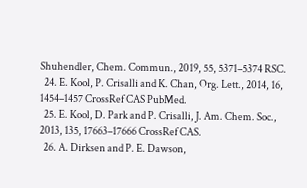Shuhendler, Chem. Commun., 2019, 55, 5371–5374 RSC.
  24. E. Kool, P. Crisalli and K. Chan, Org. Lett., 2014, 16, 1454–1457 CrossRef CAS PubMed.
  25. E. Kool, D. Park and P. Crisalli, J. Am. Chem. Soc., 2013, 135, 17663–17666 CrossRef CAS.
  26. A. Dirksen and P. E. Dawson,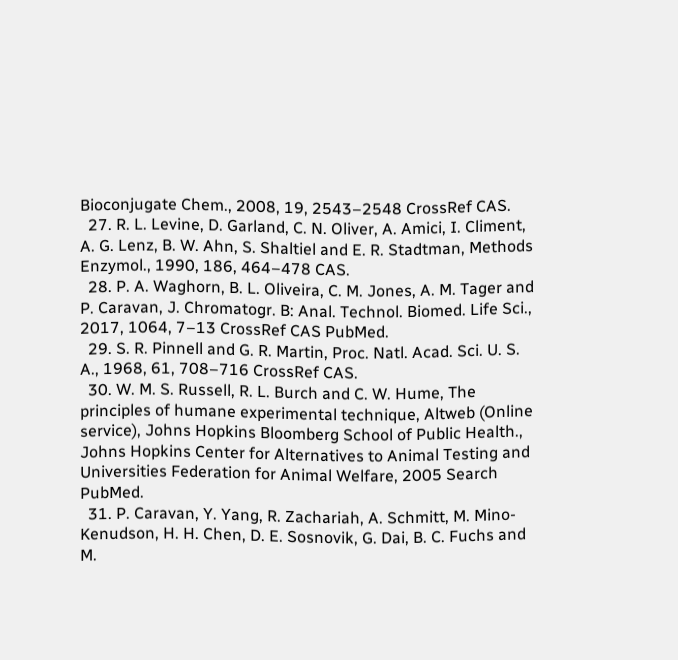Bioconjugate Chem., 2008, 19, 2543–2548 CrossRef CAS.
  27. R. L. Levine, D. Garland, C. N. Oliver, A. Amici, I. Climent, A. G. Lenz, B. W. Ahn, S. Shaltiel and E. R. Stadtman, Methods Enzymol., 1990, 186, 464–478 CAS.
  28. P. A. Waghorn, B. L. Oliveira, C. M. Jones, A. M. Tager and P. Caravan, J. Chromatogr. B: Anal. Technol. Biomed. Life Sci., 2017, 1064, 7–13 CrossRef CAS PubMed.
  29. S. R. Pinnell and G. R. Martin, Proc. Natl. Acad. Sci. U. S. A., 1968, 61, 708–716 CrossRef CAS.
  30. W. M. S. Russell, R. L. Burch and C. W. Hume, The principles of humane experimental technique, Altweb (Online service), Johns Hopkins Bloomberg School of Public Health., Johns Hopkins Center for Alternatives to Animal Testing and Universities Federation for Animal Welfare, 2005 Search PubMed.
  31. P. Caravan, Y. Yang, R. Zachariah, A. Schmitt, M. Mino-Kenudson, H. H. Chen, D. E. Sosnovik, G. Dai, B. C. Fuchs and M.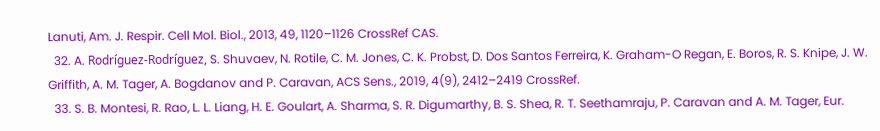Lanuti, Am. J. Respir. Cell Mol. Biol., 2013, 49, 1120–1126 CrossRef CAS.
  32. A. Rodríguez-Rodríguez, S. Shuvaev, N. Rotile, C. M. Jones, C. K. Probst, D. Dos Santos Ferreira, K. Graham-O Regan, E. Boros, R. S. Knipe, J. W. Griffith, A. M. Tager, A. Bogdanov and P. Caravan, ACS Sens., 2019, 4(9), 2412–2419 CrossRef.
  33. S. B. Montesi, R. Rao, L. L. Liang, H. E. Goulart, A. Sharma, S. R. Digumarthy, B. S. Shea, R. T. Seethamraju, P. Caravan and A. M. Tager, Eur.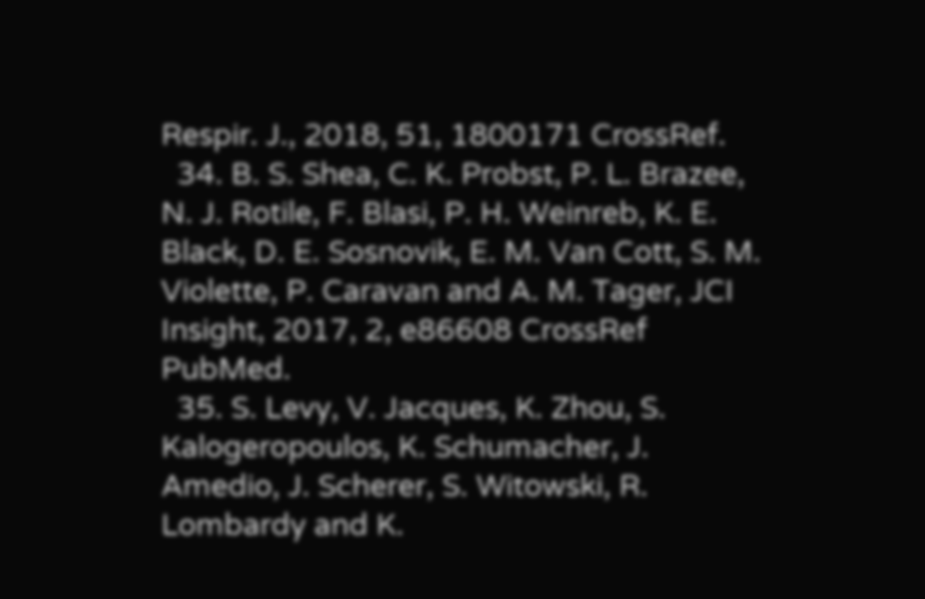Respir. J., 2018, 51, 1800171 CrossRef.
  34. B. S. Shea, C. K. Probst, P. L. Brazee, N. J. Rotile, F. Blasi, P. H. Weinreb, K. E. Black, D. E. Sosnovik, E. M. Van Cott, S. M. Violette, P. Caravan and A. M. Tager, JCI Insight, 2017, 2, e86608 CrossRef PubMed.
  35. S. Levy, V. Jacques, K. Zhou, S. Kalogeropoulos, K. Schumacher, J. Amedio, J. Scherer, S. Witowski, R. Lombardy and K.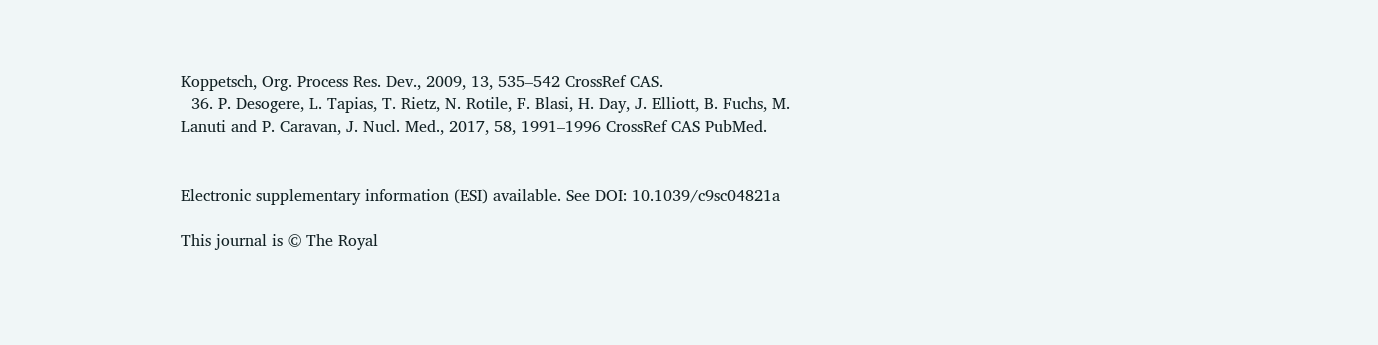Koppetsch, Org. Process Res. Dev., 2009, 13, 535–542 CrossRef CAS.
  36. P. Desogere, L. Tapias, T. Rietz, N. Rotile, F. Blasi, H. Day, J. Elliott, B. Fuchs, M. Lanuti and P. Caravan, J. Nucl. Med., 2017, 58, 1991–1996 CrossRef CAS PubMed.


Electronic supplementary information (ESI) available. See DOI: 10.1039/c9sc04821a

This journal is © The Royal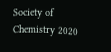Society of Chemistry 2020